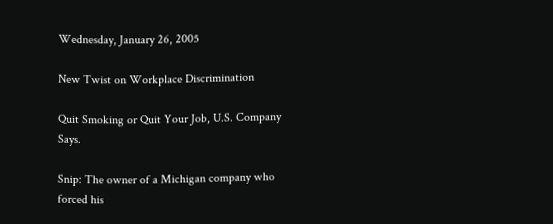Wednesday, January 26, 2005

New Twist on Workplace Discrimination

Quit Smoking or Quit Your Job, U.S. Company Says.

Snip: The owner of a Michigan company who forced his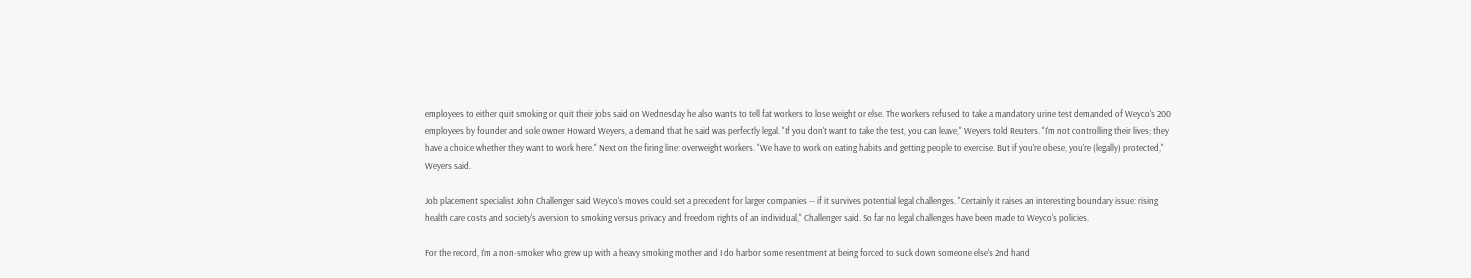employees to either quit smoking or quit their jobs said on Wednesday he also wants to tell fat workers to lose weight or else. The workers refused to take a mandatory urine test demanded of Weyco's 200 employees by founder and sole owner Howard Weyers, a demand that he said was perfectly legal. "If you don't want to take the test, you can leave," Weyers told Reuters. "I'm not controlling their lives; they have a choice whether they want to work here." Next on the firing line: overweight workers. "We have to work on eating habits and getting people to exercise. But if you're obese, you're (legally) protected," Weyers said.

Job placement specialist John Challenger said Weyco's moves could set a precedent for larger companies -- if it survives potential legal challenges. "Certainly it raises an interesting boundary issue: rising health care costs and society's aversion to smoking versus privacy and freedom rights of an individual," Challenger said. So far no legal challenges have been made to Weyco's policies.

For the record, I'm a non-smoker who grew up with a heavy smoking mother and I do harbor some resentment at being forced to suck down someone else's 2nd hand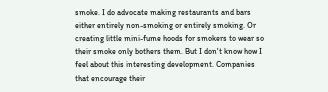smoke. I do advocate making restaurants and bars either entirely non-smoking or entirely smoking. Or creating little mini-fume hoods for smokers to wear so their smoke only bothers them. But I don't know how I feel about this interesting development. Companies that encourage their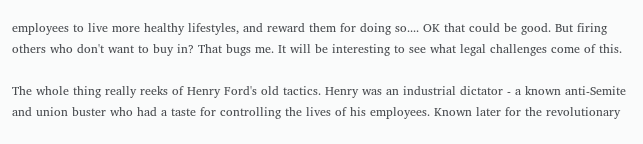employees to live more healthy lifestyles, and reward them for doing so.... OK that could be good. But firing others who don't want to buy in? That bugs me. It will be interesting to see what legal challenges come of this.

The whole thing really reeks of Henry Ford's old tactics. Henry was an industrial dictator - a known anti-Semite and union buster who had a taste for controlling the lives of his employees. Known later for the revolutionary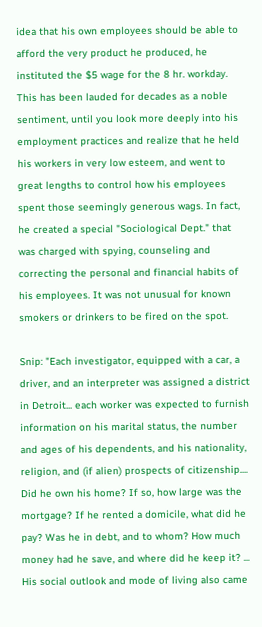idea that his own employees should be able to afford the very product he produced, he instituted the $5 wage for the 8 hr. workday. This has been lauded for decades as a noble sentiment, until you look more deeply into his employment practices and realize that he held his workers in very low esteem, and went to great lengths to control how his employees spent those seemingly generous wags. In fact, he created a special "Sociological Dept." that was charged with spying, counseling and correcting the personal and financial habits of his employees. It was not unusual for known smokers or drinkers to be fired on the spot.

Snip: "Each investigator, equipped with a car, a driver, and an interpreter was assigned a district in Detroit... each worker was expected to furnish information on his marital status, the number and ages of his dependents, and his nationality, religion, and (if alien) prospects of citizenship.... Did he own his home? If so, how large was the mortgage? If he rented a domicile, what did he pay? Was he in debt, and to whom? How much money had he save, and where did he keep it? ... His social outlook and mode of living also came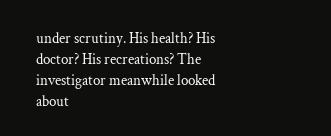under scrutiny. His health? His doctor? His recreations? The investigator meanwhile looked about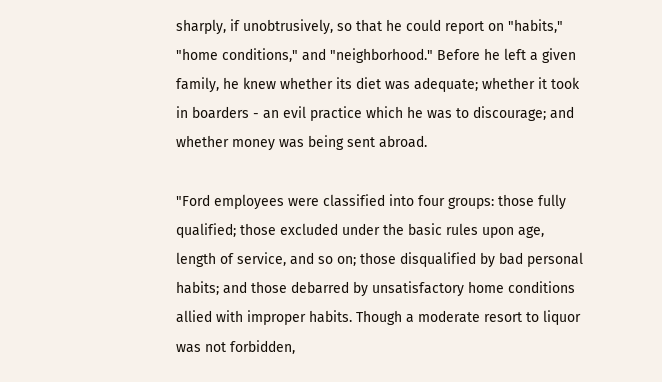sharply, if unobtrusively, so that he could report on "habits," "home conditions," and "neighborhood." Before he left a given family, he knew whether its diet was adequate; whether it took in boarders - an evil practice which he was to discourage; and whether money was being sent abroad.

"Ford employees were classified into four groups: those fully qualified; those excluded under the basic rules upon age, length of service, and so on; those disqualified by bad personal habits; and those debarred by unsatisfactory home conditions allied with improper habits. Though a moderate resort to liquor was not forbidden,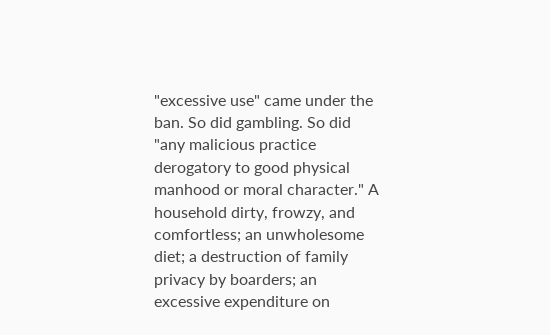"excessive use" came under the ban. So did gambling. So did "any malicious practice derogatory to good physical manhood or moral character." A household dirty, frowzy, and comfortless; an unwholesome diet; a destruction of family privacy by boarders; an excessive expenditure on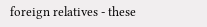foreign relatives - these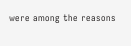were among the reasons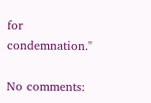for condemnation."

No comments: